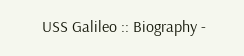USS Galileo :: Biography -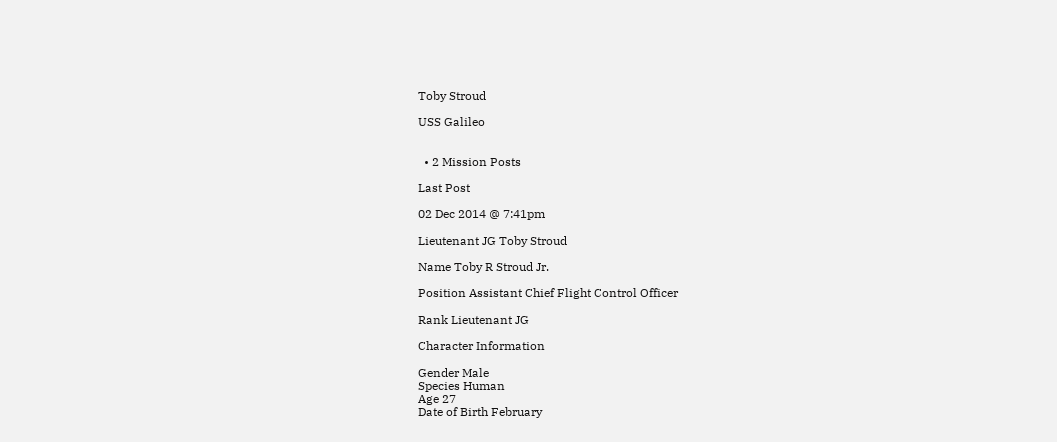Toby Stroud

USS Galileo


  • 2 Mission Posts

Last Post

02 Dec 2014 @ 7:41pm

Lieutenant JG Toby Stroud

Name Toby R Stroud Jr.

Position Assistant Chief Flight Control Officer

Rank Lieutenant JG

Character Information

Gender Male
Species Human
Age 27
Date of Birth February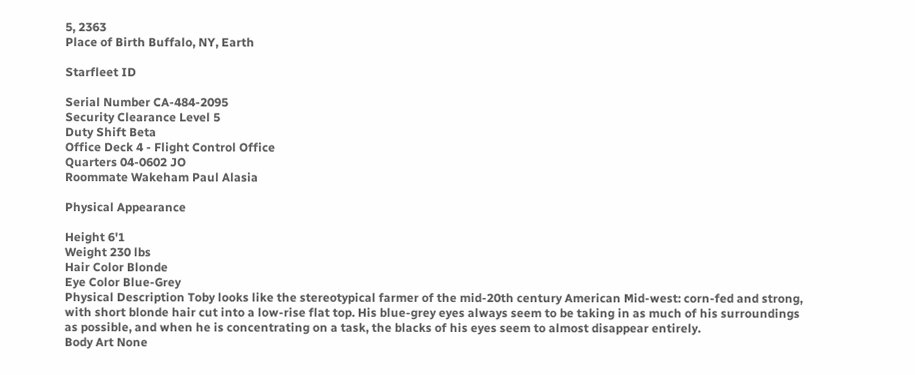5, 2363
Place of Birth Buffalo, NY, Earth

Starfleet ID

Serial Number CA-484-2095
Security Clearance Level 5
Duty Shift Beta
Office Deck 4 - Flight Control Office
Quarters 04-0602 JO
Roommate Wakeham Paul Alasia

Physical Appearance

Height 6'1
Weight 230 lbs
Hair Color Blonde
Eye Color Blue-Grey
Physical Description Toby looks like the stereotypical farmer of the mid-20th century American Mid-west: corn-fed and strong, with short blonde hair cut into a low-rise flat top. His blue-grey eyes always seem to be taking in as much of his surroundings as possible, and when he is concentrating on a task, the blacks of his eyes seem to almost disappear entirely.
Body Art None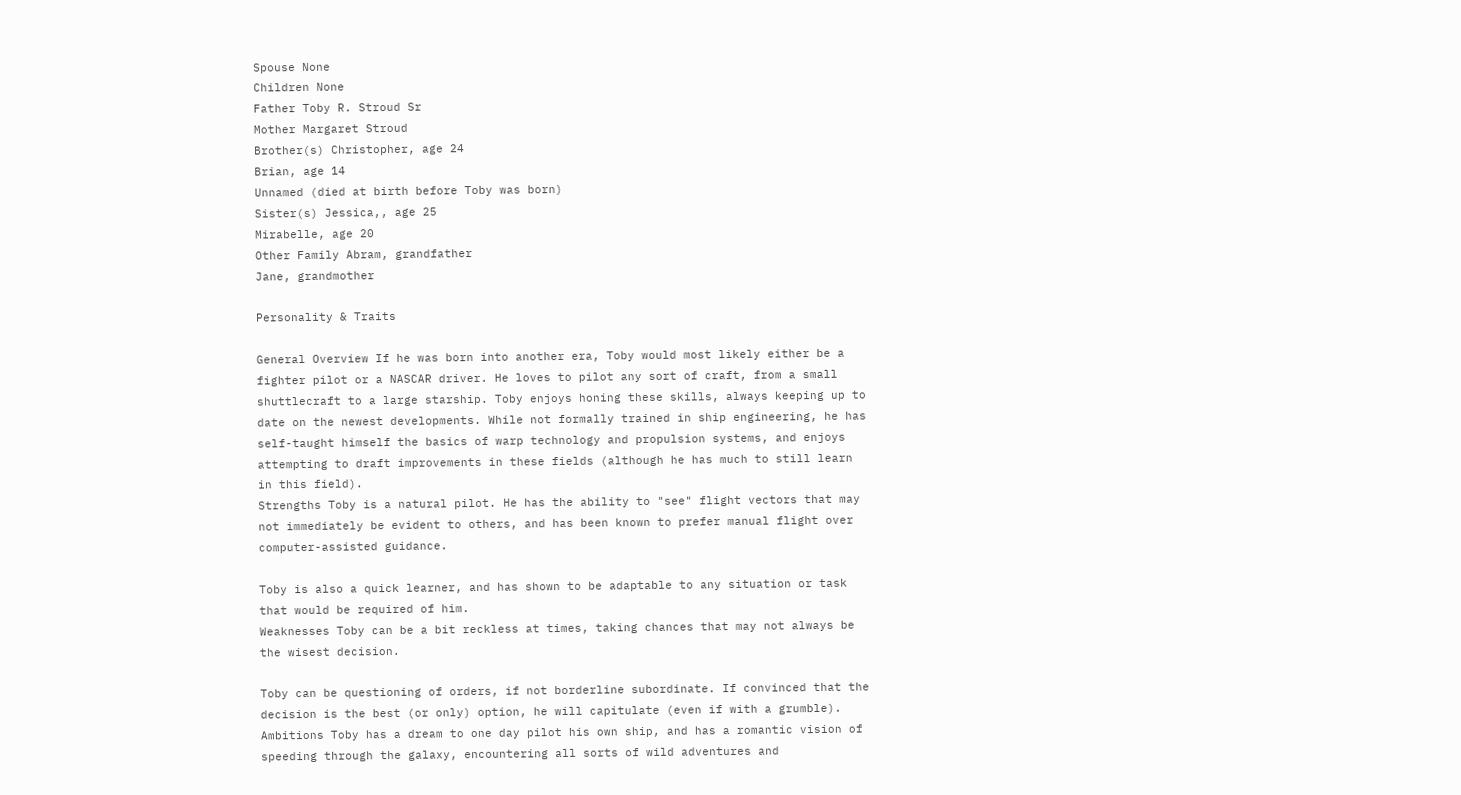Spouse None
Children None
Father Toby R. Stroud Sr
Mother Margaret Stroud
Brother(s) Christopher, age 24
Brian, age 14
Unnamed (died at birth before Toby was born)
Sister(s) Jessica,, age 25
Mirabelle, age 20
Other Family Abram, grandfather
Jane, grandmother

Personality & Traits

General Overview If he was born into another era, Toby would most likely either be a fighter pilot or a NASCAR driver. He loves to pilot any sort of craft, from a small shuttlecraft to a large starship. Toby enjoys honing these skills, always keeping up to date on the newest developments. While not formally trained in ship engineering, he has self-taught himself the basics of warp technology and propulsion systems, and enjoys attempting to draft improvements in these fields (although he has much to still learn in this field).
Strengths Toby is a natural pilot. He has the ability to "see" flight vectors that may not immediately be evident to others, and has been known to prefer manual flight over computer-assisted guidance.

Toby is also a quick learner, and has shown to be adaptable to any situation or task that would be required of him.
Weaknesses Toby can be a bit reckless at times, taking chances that may not always be the wisest decision.

Toby can be questioning of orders, if not borderline subordinate. If convinced that the decision is the best (or only) option, he will capitulate (even if with a grumble).
Ambitions Toby has a dream to one day pilot his own ship, and has a romantic vision of speeding through the galaxy, encountering all sorts of wild adventures and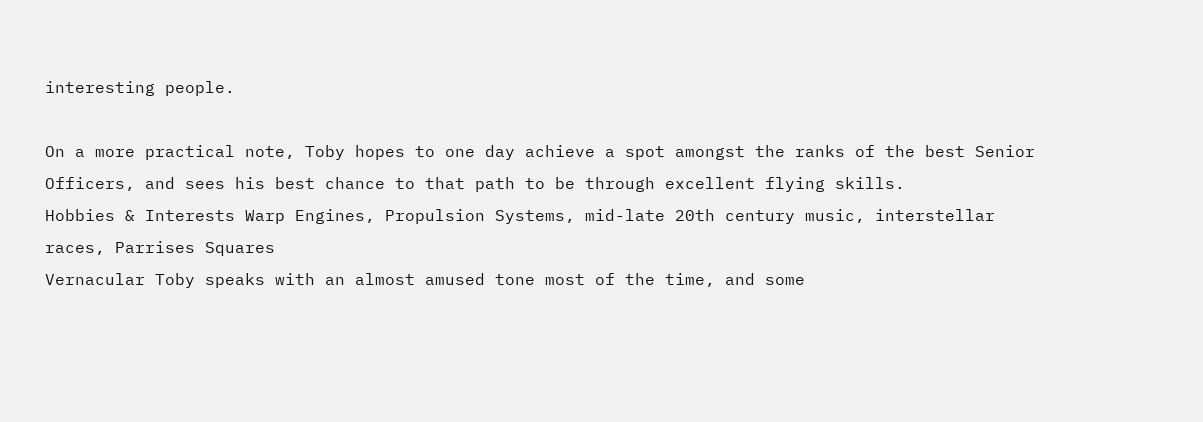interesting people.

On a more practical note, Toby hopes to one day achieve a spot amongst the ranks of the best Senior Officers, and sees his best chance to that path to be through excellent flying skills.
Hobbies & Interests Warp Engines, Propulsion Systems, mid-late 20th century music, interstellar races, Parrises Squares
Vernacular Toby speaks with an almost amused tone most of the time, and some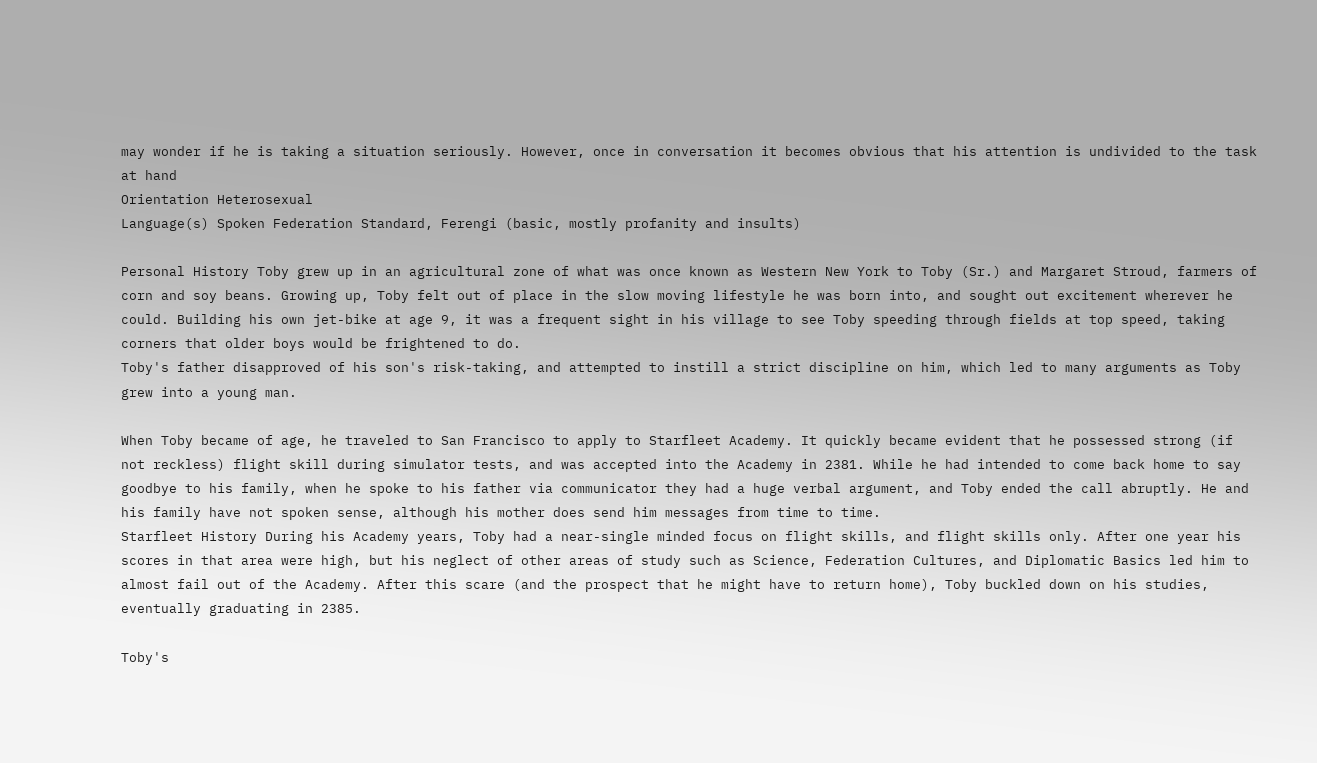may wonder if he is taking a situation seriously. However, once in conversation it becomes obvious that his attention is undivided to the task at hand
Orientation Heterosexual
Language(s) Spoken Federation Standard, Ferengi (basic, mostly profanity and insults)

Personal History Toby grew up in an agricultural zone of what was once known as Western New York to Toby (Sr.) and Margaret Stroud, farmers of corn and soy beans. Growing up, Toby felt out of place in the slow moving lifestyle he was born into, and sought out excitement wherever he could. Building his own jet-bike at age 9, it was a frequent sight in his village to see Toby speeding through fields at top speed, taking corners that older boys would be frightened to do.
Toby's father disapproved of his son's risk-taking, and attempted to instill a strict discipline on him, which led to many arguments as Toby grew into a young man.

When Toby became of age, he traveled to San Francisco to apply to Starfleet Academy. It quickly became evident that he possessed strong (if not reckless) flight skill during simulator tests, and was accepted into the Academy in 2381. While he had intended to come back home to say goodbye to his family, when he spoke to his father via communicator they had a huge verbal argument, and Toby ended the call abruptly. He and his family have not spoken sense, although his mother does send him messages from time to time.
Starfleet History During his Academy years, Toby had a near-single minded focus on flight skills, and flight skills only. After one year his scores in that area were high, but his neglect of other areas of study such as Science, Federation Cultures, and Diplomatic Basics led him to almost fail out of the Academy. After this scare (and the prospect that he might have to return home), Toby buckled down on his studies, eventually graduating in 2385.

Toby's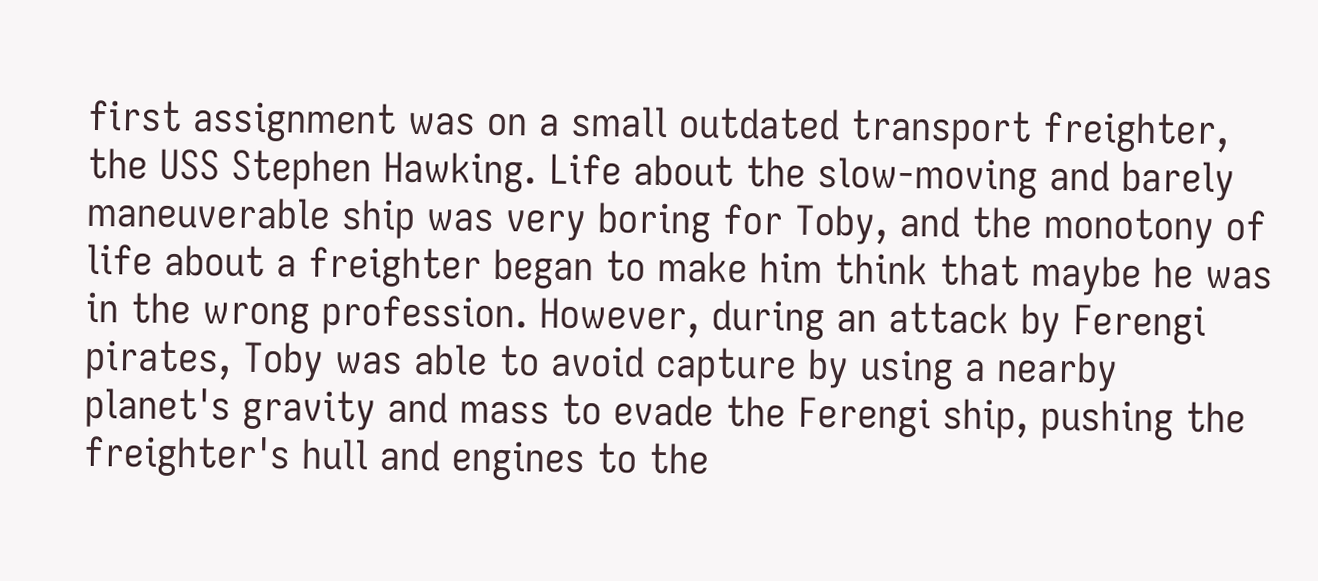first assignment was on a small outdated transport freighter, the USS Stephen Hawking. Life about the slow-moving and barely maneuverable ship was very boring for Toby, and the monotony of life about a freighter began to make him think that maybe he was in the wrong profession. However, during an attack by Ferengi pirates, Toby was able to avoid capture by using a nearby planet's gravity and mass to evade the Ferengi ship, pushing the freighter's hull and engines to the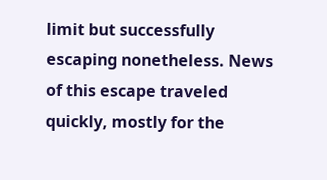limit but successfully escaping nonetheless. News of this escape traveled quickly, mostly for the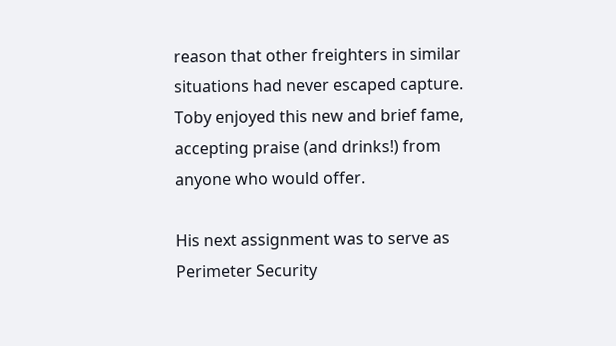reason that other freighters in similar situations had never escaped capture. Toby enjoyed this new and brief fame, accepting praise (and drinks!) from anyone who would offer.

His next assignment was to serve as Perimeter Security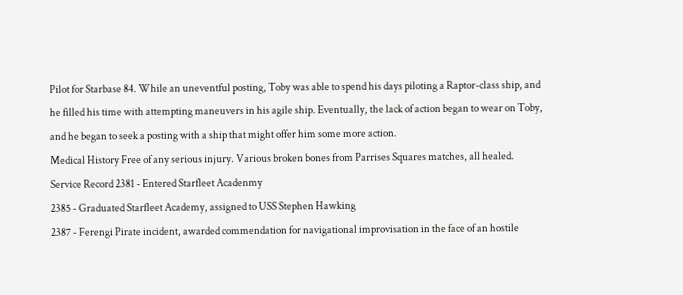Pilot for Starbase 84. While an uneventful posting, Toby was able to spend his days piloting a Raptor-class ship, and he filled his time with attempting maneuvers in his agile ship. Eventually, the lack of action began to wear on Toby, and he began to seek a posting with a ship that might offer him some more action.
Medical History Free of any serious injury. Various broken bones from Parrises Squares matches, all healed.
Service Record 2381 - Entered Starfleet Acadenmy
2385 - Graduated Starfleet Academy, assigned to USS Stephen Hawking
2387 - Ferengi Pirate incident, awarded commendation for navigational improvisation in the face of an hostile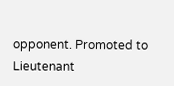opponent. Promoted to Lieutenant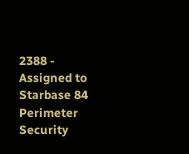2388 - Assigned to Starbase 84 Perimeter Security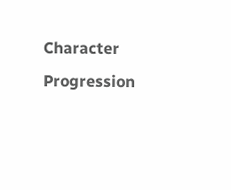Character Progression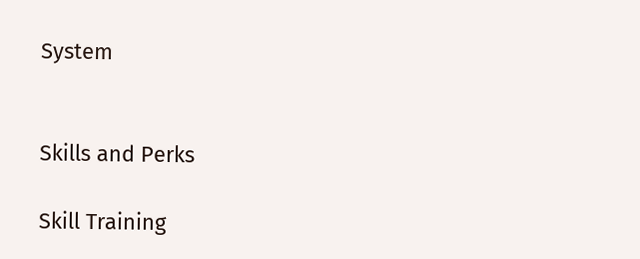System


Skills and Perks

Skill Training